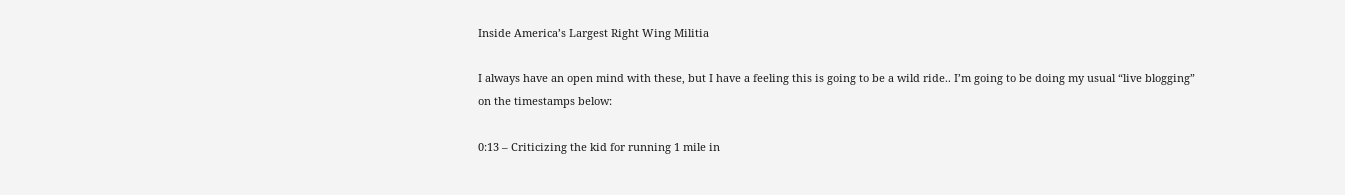Inside America’s Largest Right Wing Militia

I always have an open mind with these, but I have a feeling this is going to be a wild ride.. I’m going to be doing my usual “live blogging” on the timestamps below:

0:13 – Criticizing the kid for running 1 mile in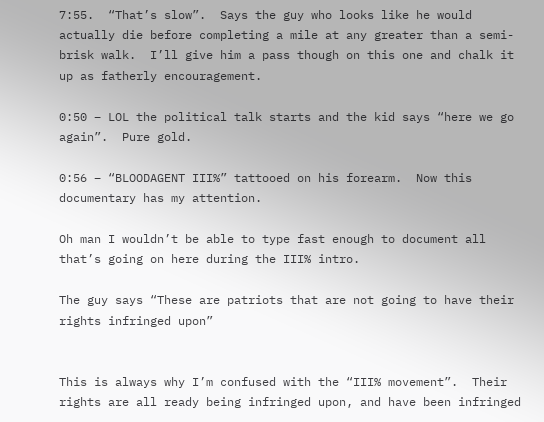7:55.  “That’s slow”.  Says the guy who looks like he would actually die before completing a mile at any greater than a semi-brisk walk.  I’ll give him a pass though on this one and chalk it up as fatherly encouragement.

0:50 – LOL the political talk starts and the kid says “here we go again”.  Pure gold.

0:56 – “BLOODAGENT III%” tattooed on his forearm.  Now this documentary has my attention.

Oh man I wouldn’t be able to type fast enough to document all that’s going on here during the III% intro.

The guy says “These are patriots that are not going to have their rights infringed upon”


This is always why I’m confused with the “III% movement”.  Their rights are all ready being infringed upon, and have been infringed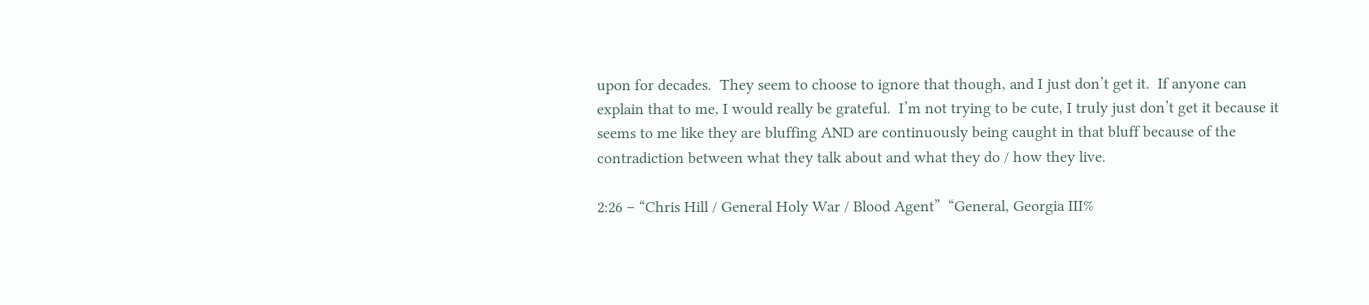upon for decades.  They seem to choose to ignore that though, and I just don’t get it.  If anyone can explain that to me, I would really be grateful.  I’m not trying to be cute, I truly just don’t get it because it seems to me like they are bluffing AND are continuously being caught in that bluff because of the contradiction between what they talk about and what they do / how they live.

2:26 – “Chris Hill / General Holy War / Blood Agent”  “General, Georgia III%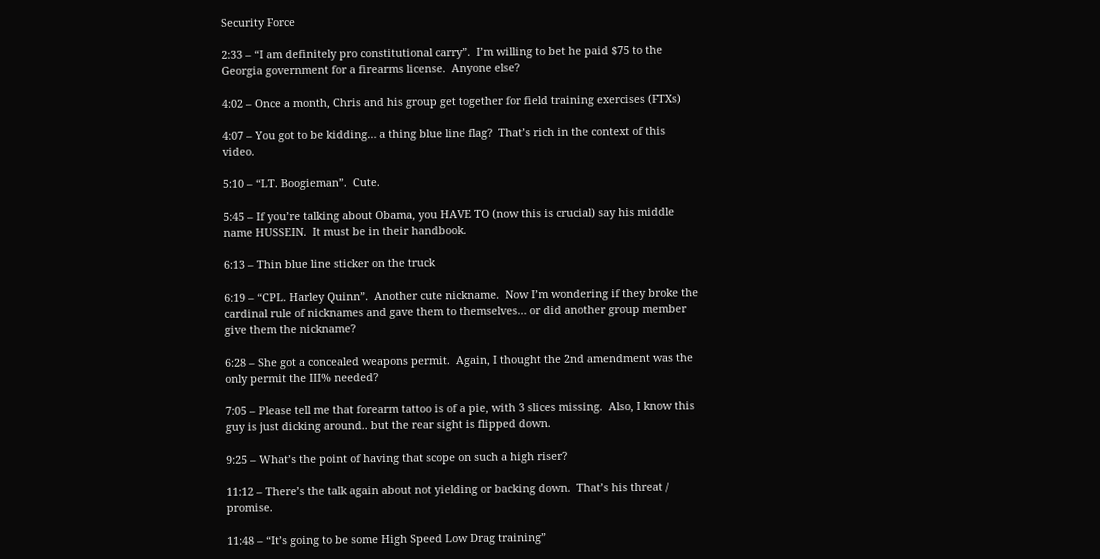Security Force

2:33 – “I am definitely pro constitutional carry”.  I’m willing to bet he paid $75 to the Georgia government for a firearms license.  Anyone else?

4:02 – Once a month, Chris and his group get together for field training exercises (FTXs)

4:07 – You got to be kidding… a thing blue line flag?  That’s rich in the context of this video.

5:10 – “LT. Boogieman”.  Cute.

5:45 – If you’re talking about Obama, you HAVE TO (now this is crucial) say his middle name HUSSEIN.  It must be in their handbook.

6:13 – Thin blue line sticker on the truck

6:19 – “CPL. Harley Quinn”.  Another cute nickname.  Now I’m wondering if they broke the cardinal rule of nicknames and gave them to themselves… or did another group member give them the nickname?

6:28 – She got a concealed weapons permit.  Again, I thought the 2nd amendment was the only permit the III% needed?

7:05 – Please tell me that forearm tattoo is of a pie, with 3 slices missing.  Also, I know this guy is just dicking around.. but the rear sight is flipped down.

9:25 – What’s the point of having that scope on such a high riser?

11:12 – There’s the talk again about not yielding or backing down.  That’s his threat / promise.

11:48 – “It’s going to be some High Speed Low Drag training”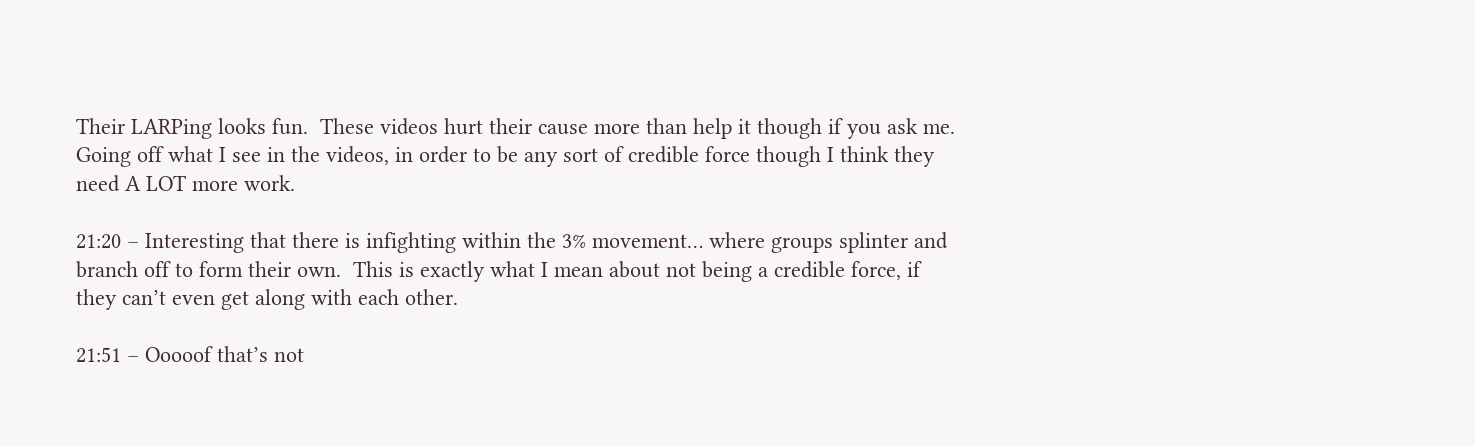Their LARPing looks fun.  These videos hurt their cause more than help it though if you ask me.  Going off what I see in the videos, in order to be any sort of credible force though I think they need A LOT more work.

21:20 – Interesting that there is infighting within the 3% movement… where groups splinter and branch off to form their own.  This is exactly what I mean about not being a credible force, if they can’t even get along with each other.

21:51 – Ooooof that’s not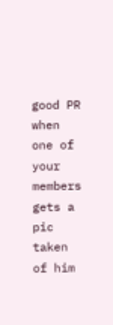good PR when one of your members gets a pic taken of him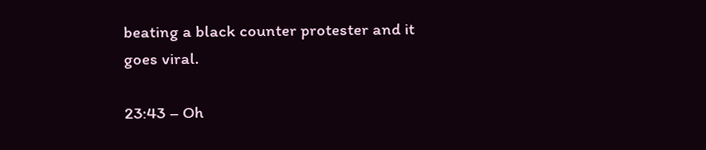beating a black counter protester and it goes viral.

23:43 – Oh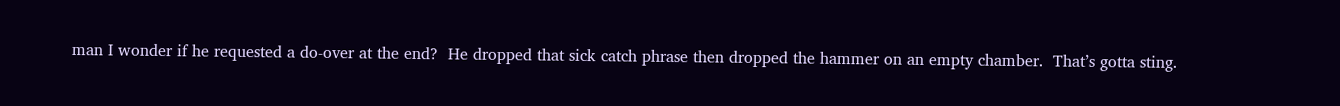man I wonder if he requested a do-over at the end?  He dropped that sick catch phrase then dropped the hammer on an empty chamber.  That’s gotta sting.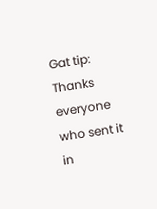Gat tip: Thanks everyone who sent it in